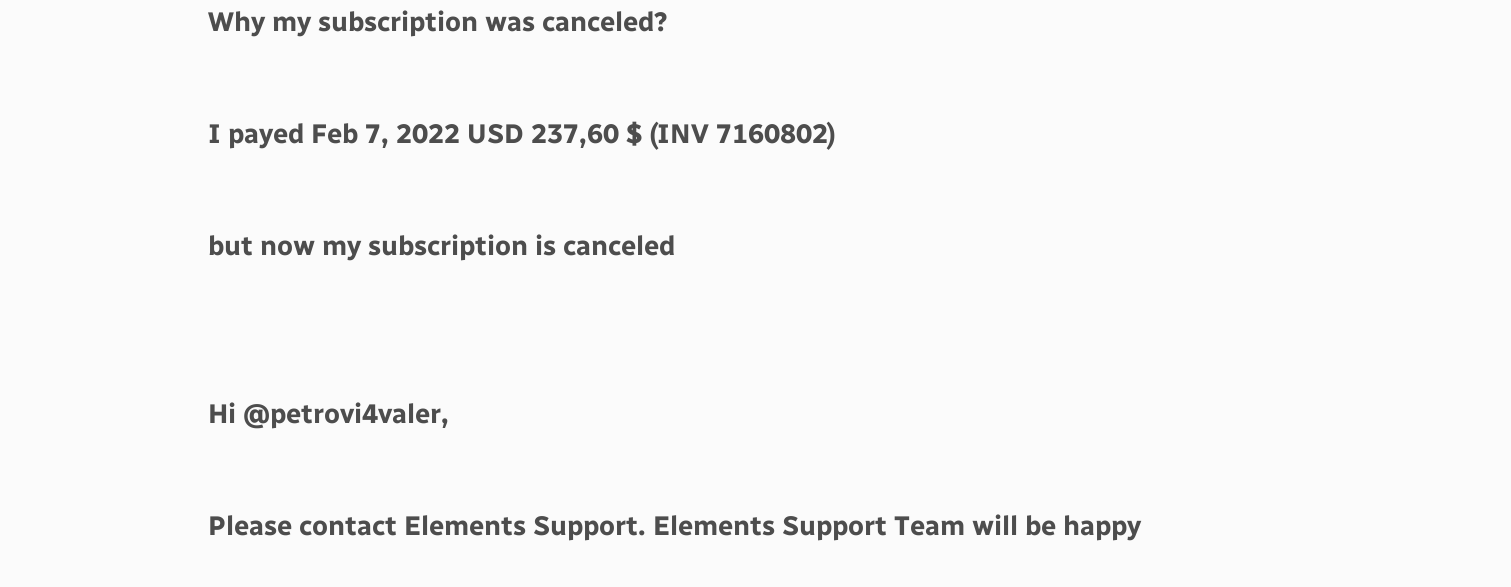Why my subscription was canceled?

I payed Feb 7, 2022 USD 237,60 $ (INV 7160802)

but now my subscription is canceled


Hi @petrovi4valer,

Please contact Elements Support. Elements Support Team will be happy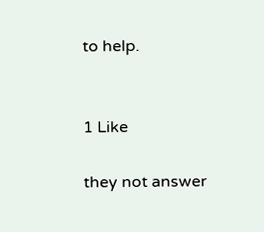to help.


1 Like

they not answer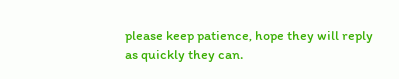please keep patience, hope they will reply as quickly they can.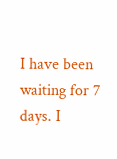I have been waiting for 7 days. I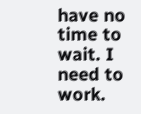have no time to wait. I need to work.